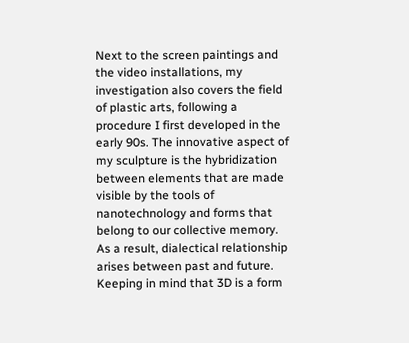Next to the screen paintings and the video installations, my investigation also covers the field of plastic arts, following a procedure I first developed in the early 90s. The innovative aspect of my sculpture is the hybridization between elements that are made visible by the tools of nanotechnology and forms that belong to our collective memory. As a result, dialectical relationship arises between past and future.
Keeping in mind that 3D is a form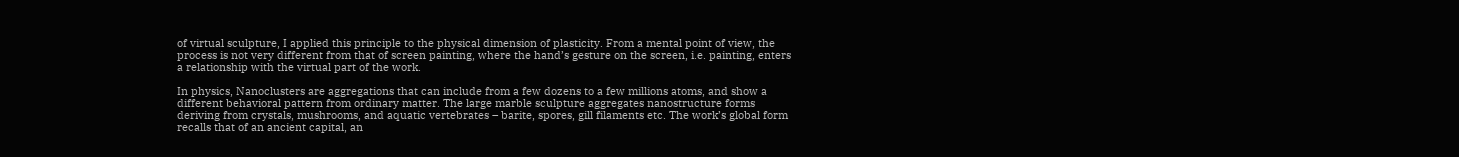of virtual sculpture, I applied this principle to the physical dimension of plasticity. From a mental point of view, the process is not very different from that of screen painting, where the hand’s gesture on the screen, i.e. painting, enters a relationship with the virtual part of the work.

In physics, Nanoclusters are aggregations that can include from a few dozens to a few millions atoms, and show a different behavioral pattern from ordinary matter. The large marble sculpture aggregates nanostructure forms deriving from crystals, mushrooms, and aquatic vertebrates – barite, spores, gill filaments etc. The work’s global form recalls that of an ancient capital, an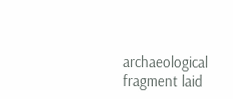archaeological fragment laid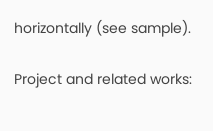horizontally (see sample).

Project and related works: